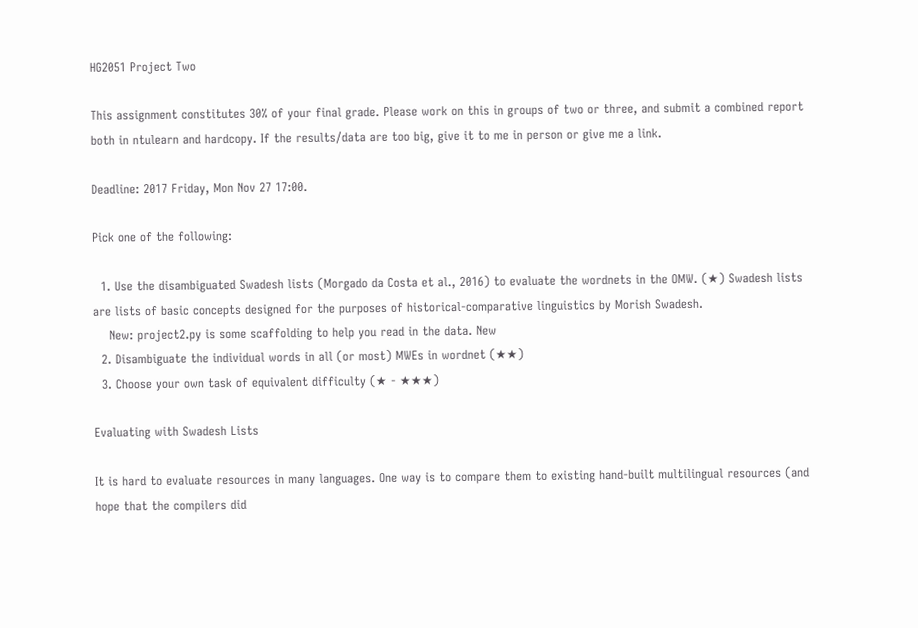HG2051 Project Two

This assignment constitutes 30% of your final grade. Please work on this in groups of two or three, and submit a combined report both in ntulearn and hardcopy. If the results/data are too big, give it to me in person or give me a link.

Deadline: 2017 Friday, Mon Nov 27 17:00.

Pick one of the following:

  1. Use the disambiguated Swadesh lists (Morgado da Costa et al., 2016) to evaluate the wordnets in the OMW. (★) Swadesh lists are lists of basic concepts designed for the purposes of historical-comparative linguistics by Morish Swadesh.
    New: project2.py is some scaffolding to help you read in the data. New
  2. Disambiguate the individual words in all (or most) MWEs in wordnet (★★)
  3. Choose your own task of equivalent difficulty (★ - ★★★)

Evaluating with Swadesh Lists

It is hard to evaluate resources in many languages. One way is to compare them to existing hand-built multilingual resources (and hope that the compilers did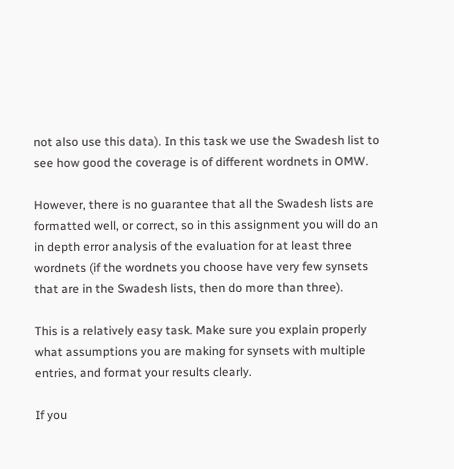not also use this data). In this task we use the Swadesh list to see how good the coverage is of different wordnets in OMW.

However, there is no guarantee that all the Swadesh lists are formatted well, or correct, so in this assignment you will do an in depth error analysis of the evaluation for at least three wordnets (if the wordnets you choose have very few synsets that are in the Swadesh lists, then do more than three).

This is a relatively easy task. Make sure you explain properly what assumptions you are making for synsets with multiple entries, and format your results clearly.

If you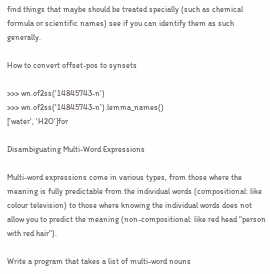find things that maybe should be treated specially (such as chemical formula or scientific names) see if you can identify them as such generally.

How to convert offset-pos to synsets

>>> wn.of2ss('14845743-n')
>>> wn.of2ss('14845743-n').lemma_names()
['water', 'H2O']for

Disambiguating Multi-Word Expressions

Multi-word expressions come in various types, from those where the meaning is fully predictable from the individual words (compositional: like colour television) to those where knowing the individual words does not allow you to predict the meaning (non-compositional: like red head "person with red hair").

Write a program that takes a list of multi-word nouns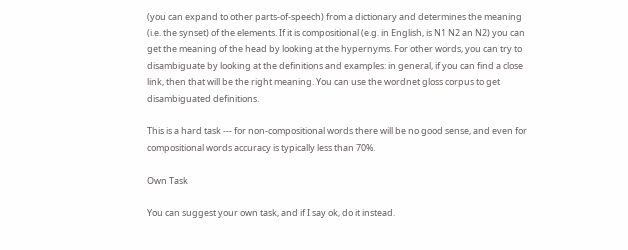(you can expand to other parts-of-speech) from a dictionary and determines the meaning (i.e. the synset) of the elements. If it is compositional (e.g. in English, is N1 N2 an N2) you can get the meaning of the head by looking at the hypernyms. For other words, you can try to disambiguate by looking at the definitions and examples: in general, if you can find a close link, then that will be the right meaning. You can use the wordnet gloss corpus to get disambiguated definitions.

This is a hard task --- for non-compositional words there will be no good sense, and even for compositional words accuracy is typically less than 70%.

Own Task

You can suggest your own task, and if I say ok, do it instead.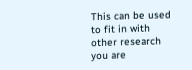This can be used to fit in with other research you are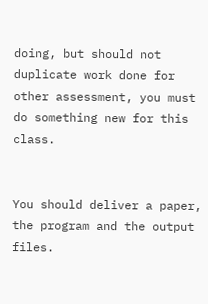doing, but should not duplicate work done for other assessment, you must do something new for this class.


You should deliver a paper, the program and the output files.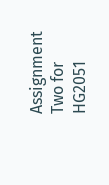Assignment Two for HG2051